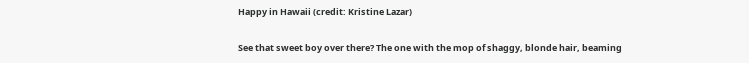Happy in Hawaii (credit: Kristine Lazar)

See that sweet boy over there? The one with the mop of shaggy, blonde hair, beaming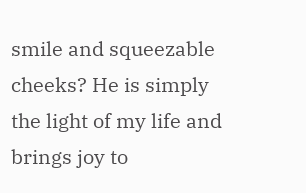smile and squeezable cheeks? He is simply the light of my life and brings joy to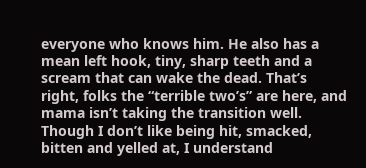everyone who knows him. He also has a mean left hook, tiny, sharp teeth and a scream that can wake the dead. That’s right, folks the “terrible two’s” are here, and mama isn’t taking the transition well.
Though I don’t like being hit, smacked, bitten and yelled at, I understand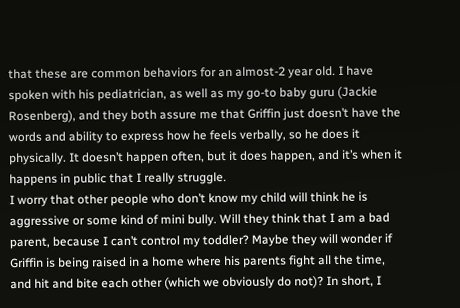that these are common behaviors for an almost-2 year old. I have spoken with his pediatrician, as well as my go-to baby guru (Jackie Rosenberg), and they both assure me that Griffin just doesn’t have the words and ability to express how he feels verbally, so he does it physically. It doesn’t happen often, but it does happen, and it’s when it happens in public that I really struggle.
I worry that other people who don’t know my child will think he is aggressive or some kind of mini bully. Will they think that I am a bad parent, because I can’t control my toddler? Maybe they will wonder if Griffin is being raised in a home where his parents fight all the time, and hit and bite each other (which we obviously do not)? In short, I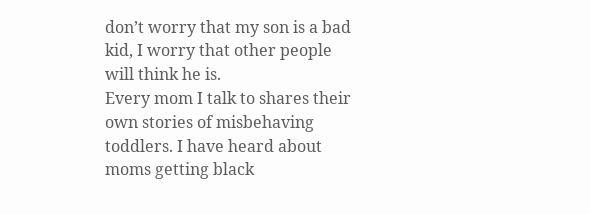don’t worry that my son is a bad kid, I worry that other people will think he is.
Every mom I talk to shares their own stories of misbehaving toddlers. I have heard about moms getting black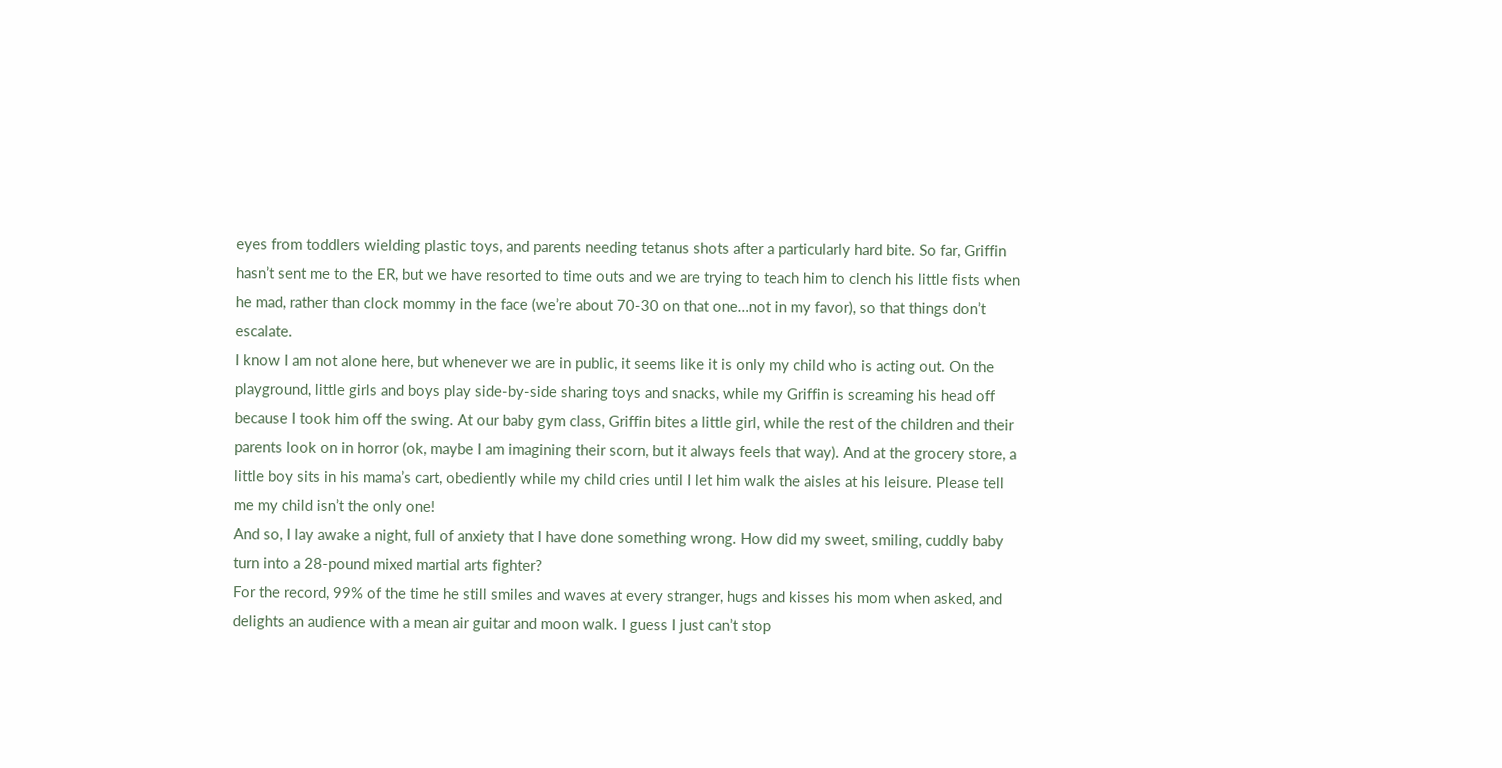eyes from toddlers wielding plastic toys, and parents needing tetanus shots after a particularly hard bite. So far, Griffin hasn’t sent me to the ER, but we have resorted to time outs and we are trying to teach him to clench his little fists when he mad, rather than clock mommy in the face (we’re about 70-30 on that one…not in my favor), so that things don’t escalate.
I know I am not alone here, but whenever we are in public, it seems like it is only my child who is acting out. On the playground, little girls and boys play side-by-side sharing toys and snacks, while my Griffin is screaming his head off because I took him off the swing. At our baby gym class, Griffin bites a little girl, while the rest of the children and their parents look on in horror (ok, maybe I am imagining their scorn, but it always feels that way). And at the grocery store, a little boy sits in his mama’s cart, obediently while my child cries until I let him walk the aisles at his leisure. Please tell me my child isn’t the only one!
And so, I lay awake a night, full of anxiety that I have done something wrong. How did my sweet, smiling, cuddly baby turn into a 28-pound mixed martial arts fighter?
For the record, 99% of the time he still smiles and waves at every stranger, hugs and kisses his mom when asked, and delights an audience with a mean air guitar and moon walk. I guess I just can’t stop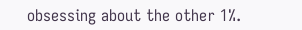obsessing about the other 1%.